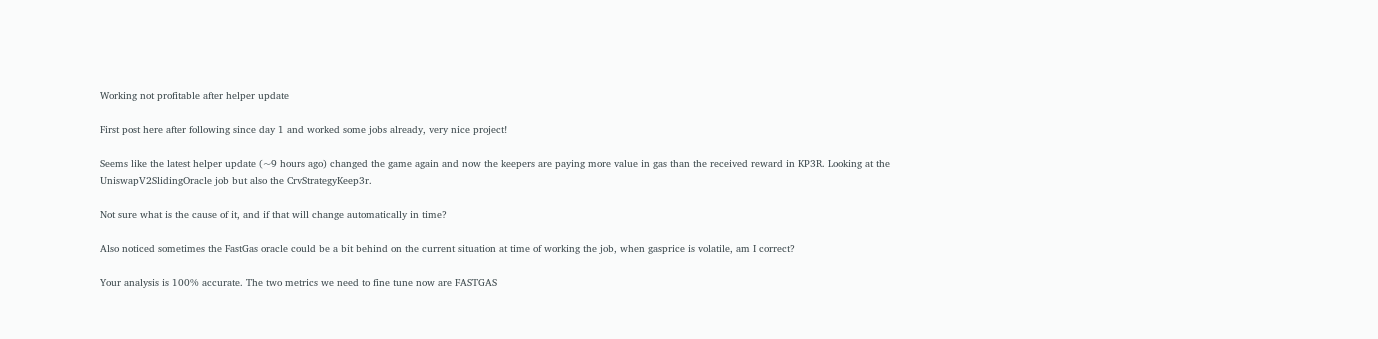Working not profitable after helper update

First post here after following since day 1 and worked some jobs already, very nice project!

Seems like the latest helper update (~9 hours ago) changed the game again and now the keepers are paying more value in gas than the received reward in KP3R. Looking at the UniswapV2SlidingOracle job but also the CrvStrategyKeep3r.

Not sure what is the cause of it, and if that will change automatically in time?

Also noticed sometimes the FastGas oracle could be a bit behind on the current situation at time of working the job, when gasprice is volatile, am I correct?

Your analysis is 100% accurate. The two metrics we need to fine tune now are FASTGAS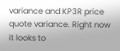variance and KP3R price quote variance. Right now it looks to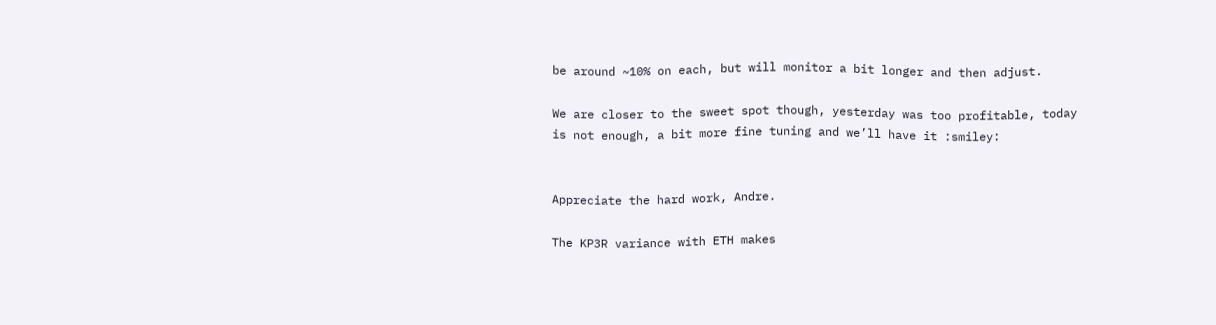be around ~10% on each, but will monitor a bit longer and then adjust.

We are closer to the sweet spot though, yesterday was too profitable, today is not enough, a bit more fine tuning and we’ll have it :smiley:


Appreciate the hard work, Andre.

The KP3R variance with ETH makes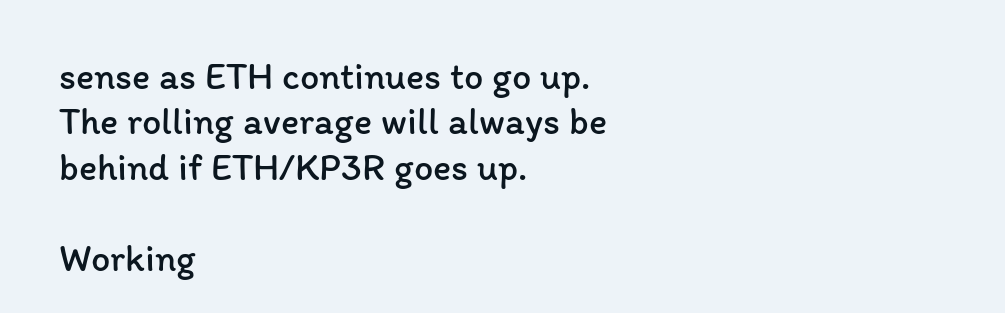sense as ETH continues to go up. The rolling average will always be behind if ETH/KP3R goes up.

Working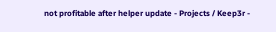not profitable after helper update - Projects / Keep3r -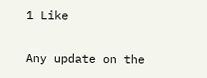1 Like

Any update on the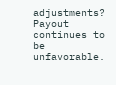adjustments? Payout continues to be unfavorable.